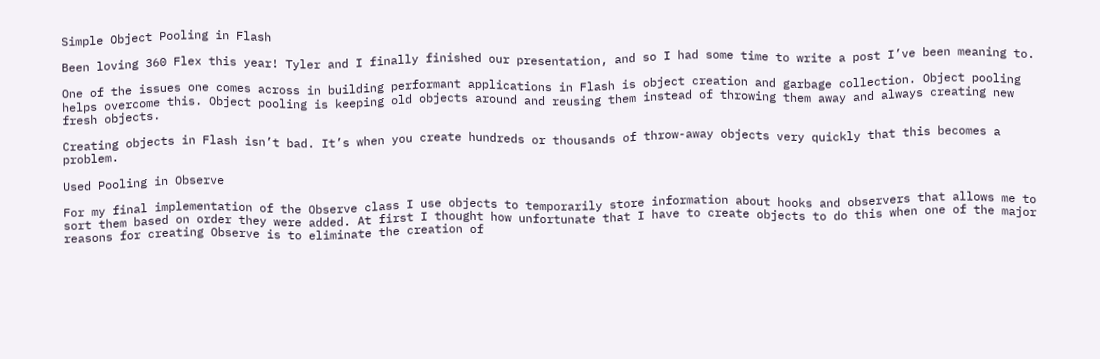Simple Object Pooling in Flash

Been loving 360 Flex this year! Tyler and I finally finished our presentation, and so I had some time to write a post I’ve been meaning to.

One of the issues one comes across in building performant applications in Flash is object creation and garbage collection. Object pooling helps overcome this. Object pooling is keeping old objects around and reusing them instead of throwing them away and always creating new fresh objects.

Creating objects in Flash isn’t bad. It’s when you create hundreds or thousands of throw-away objects very quickly that this becomes a problem.

Used Pooling in Observe

For my final implementation of the Observe class I use objects to temporarily store information about hooks and observers that allows me to sort them based on order they were added. At first I thought how unfortunate that I have to create objects to do this when one of the major reasons for creating Observe is to eliminate the creation of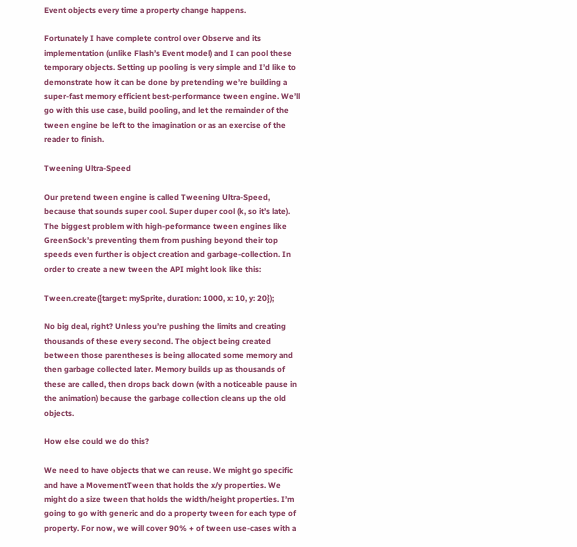Event objects every time a property change happens.

Fortunately I have complete control over Observe and its implementation (unlike Flash’s Event model) and I can pool these temporary objects. Setting up pooling is very simple and I’d like to demonstrate how it can be done by pretending we’re building a super-fast memory efficient best-performance tween engine. We’ll go with this use case, build pooling, and let the remainder of the tween engine be left to the imagination or as an exercise of the reader to finish.

Tweening Ultra-Speed

Our pretend tween engine is called Tweening Ultra-Speed, because that sounds super cool. Super duper cool (k, so it’s late). The biggest problem with high-peformance tween engines like GreenSock’s preventing them from pushing beyond their top speeds even further is object creation and garbage-collection. In order to create a new tween the API might look like this:

Tween.create({target: mySprite, duration: 1000, x: 10, y: 20});

No big deal, right? Unless you’re pushing the limits and creating thousands of these every second. The object being created between those parentheses is being allocated some memory and then garbage collected later. Memory builds up as thousands of these are called, then drops back down (with a noticeable pause in the animation) because the garbage collection cleans up the old objects.

How else could we do this?

We need to have objects that we can reuse. We might go specific and have a MovementTween that holds the x/y properties. We might do a size tween that holds the width/height properties. I’m going to go with generic and do a property tween for each type of property. For now, we will cover 90% + of tween use-cases with a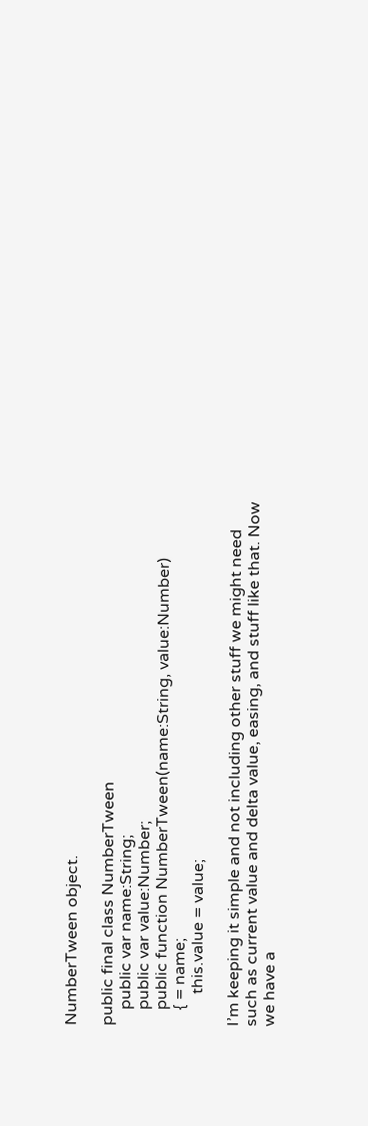NumberTween object.

public final class NumberTween
    public var name:String;
    public var value:Number;
    public function NumberTween(name:String, value:Number)
    { = name;
        this.value = value;

I’m keeping it simple and not including other stuff we might need such as current value and delta value, easing, and stuff like that. Now we have a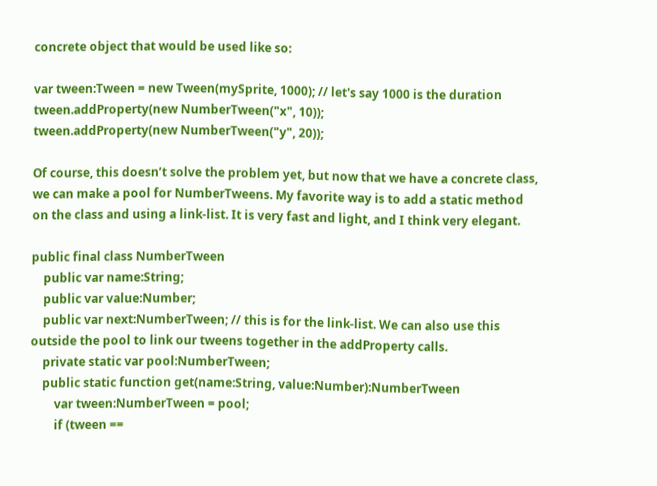concrete object that would be used like so:

var tween:Tween = new Tween(mySprite, 1000); // let's say 1000 is the duration
tween.addProperty(new NumberTween("x", 10));
tween.addProperty(new NumberTween("y", 20));

Of course, this doesn’t solve the problem yet, but now that we have a concrete class, we can make a pool for NumberTweens. My favorite way is to add a static method on the class and using a link-list. It is very fast and light, and I think very elegant.

public final class NumberTween
    public var name:String;
    public var value:Number;
    public var next:NumberTween; // this is for the link-list. We can also use this outside the pool to link our tweens together in the addProperty calls.
    private static var pool:NumberTween;
    public static function get(name:String, value:Number):NumberTween
        var tween:NumberTween = pool;
        if (tween ==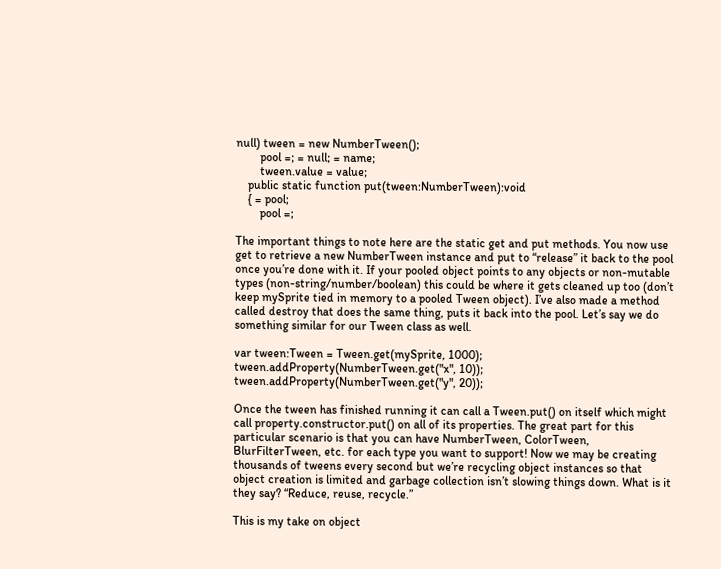null) tween = new NumberTween();
        pool =; = null; = name;
        tween.value = value;
    public static function put(tween:NumberTween):void
    { = pool;
        pool =;

The important things to note here are the static get and put methods. You now use get to retrieve a new NumberTween instance and put to “release” it back to the pool once you’re done with it. If your pooled object points to any objects or non-mutable types (non-string/number/boolean) this could be where it gets cleaned up too (don’t keep mySprite tied in memory to a pooled Tween object). I’ve also made a method called destroy that does the same thing, puts it back into the pool. Let’s say we do something similar for our Tween class as well.

var tween:Tween = Tween.get(mySprite, 1000);
tween.addProperty(NumberTween.get("x", 10));
tween.addProperty(NumberTween.get("y", 20));

Once the tween has finished running it can call a Tween.put() on itself which might call property.constructor.put() on all of its properties. The great part for this particular scenario is that you can have NumberTween, ColorTween, BlurFilterTween, etc. for each type you want to support! Now we may be creating thousands of tweens every second but we’re recycling object instances so that object creation is limited and garbage collection isn’t slowing things down. What is it they say? “Reduce, reuse, recycle.”

This is my take on object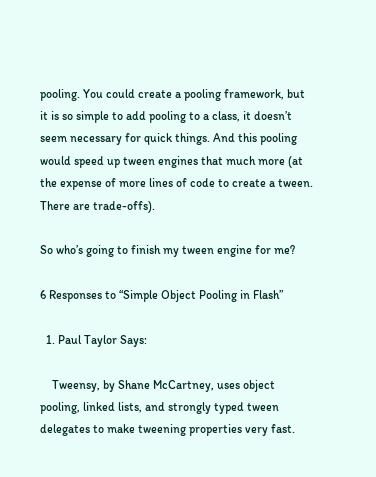pooling. You could create a pooling framework, but it is so simple to add pooling to a class, it doesn’t seem necessary for quick things. And this pooling would speed up tween engines that much more (at the expense of more lines of code to create a tween. There are trade-offs).

So who’s going to finish my tween engine for me?

6 Responses to “Simple Object Pooling in Flash”

  1. Paul Taylor Says:

    Tweensy, by Shane McCartney, uses object pooling, linked lists, and strongly typed tween delegates to make tweening properties very fast.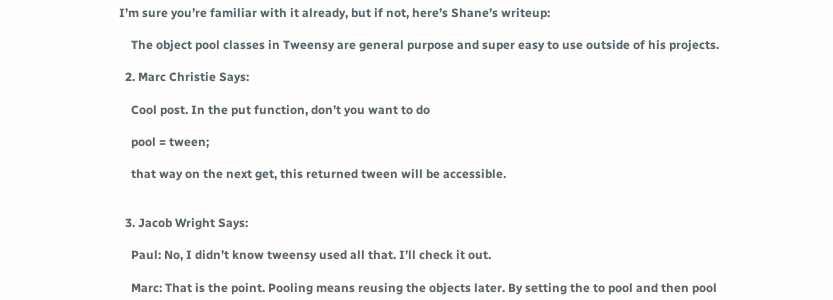I’m sure you’re familiar with it already, but if not, here’s Shane’s writeup:

    The object pool classes in Tweensy are general purpose and super easy to use outside of his projects.

  2. Marc Christie Says:

    Cool post. In the put function, don’t you want to do

    pool = tween;

    that way on the next get, this returned tween will be accessible.


  3. Jacob Wright Says:

    Paul: No, I didn’t know tweensy used all that. I’ll check it out.

    Marc: That is the point. Pooling means reusing the objects later. By setting the to pool and then pool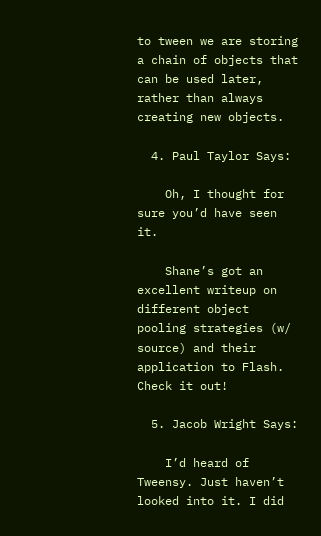to tween we are storing a chain of objects that can be used later, rather than always creating new objects.

  4. Paul Taylor Says:

    Oh, I thought for sure you’d have seen it.

    Shane’s got an excellent writeup on different object pooling strategies (w/ source) and their application to Flash. Check it out!

  5. Jacob Wright Says:

    I’d heard of Tweensy. Just haven’t looked into it. I did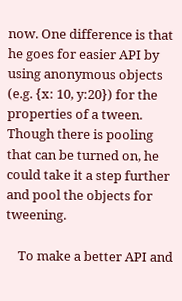now. One difference is that he goes for easier API by using anonymous objects (e.g. {x: 10, y:20}) for the properties of a tween. Though there is pooling that can be turned on, he could take it a step further and pool the objects for tweening.

    To make a better API and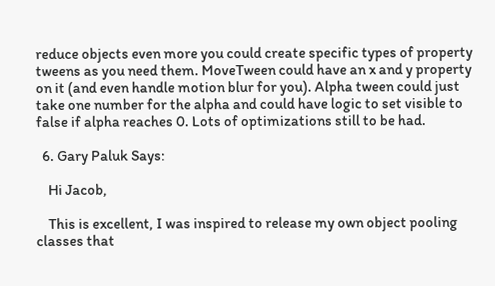reduce objects even more you could create specific types of property tweens as you need them. MoveTween could have an x and y property on it (and even handle motion blur for you). Alpha tween could just take one number for the alpha and could have logic to set visible to false if alpha reaches 0. Lots of optimizations still to be had.

  6. Gary Paluk Says:

    Hi Jacob,

    This is excellent, I was inspired to release my own object pooling classes that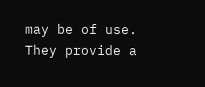may be of use. They provide a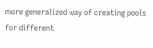more generalized way of creating pools for different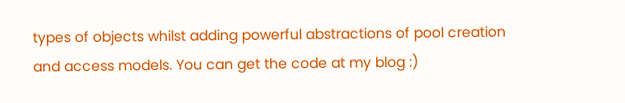types of objects whilst adding powerful abstractions of pool creation and access models. You can get the code at my blog :)